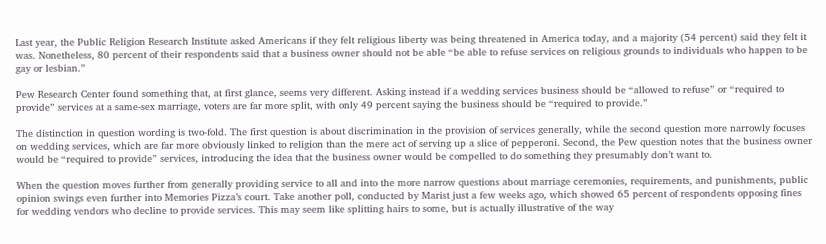Last year, the Public Religion Research Institute asked Americans if they felt religious liberty was being threatened in America today, and a majority (54 percent) said they felt it was. Nonetheless, 80 percent of their respondents said that a business owner should not be able “be able to refuse services on religious grounds to individuals who happen to be gay or lesbian.”

Pew Research Center found something that, at first glance, seems very different. Asking instead if a wedding services business should be “allowed to refuse” or “required to provide” services at a same-sex marriage, voters are far more split, with only 49 percent saying the business should be “required to provide.”

The distinction in question wording is two-fold. The first question is about discrimination in the provision of services generally, while the second question more narrowly focuses on wedding services, which are far more obviously linked to religion than the mere act of serving up a slice of pepperoni. Second, the Pew question notes that the business owner would be “required to provide” services, introducing the idea that the business owner would be compelled to do something they presumably don’t want to.

When the question moves further from generally providing service to all and into the more narrow questions about marriage ceremonies, requirements, and punishments, public opinion swings even further into Memories Pizza’s court. Take another poll, conducted by Marist just a few weeks ago, which showed 65 percent of respondents opposing fines for wedding vendors who decline to provide services. This may seem like splitting hairs to some, but is actually illustrative of the way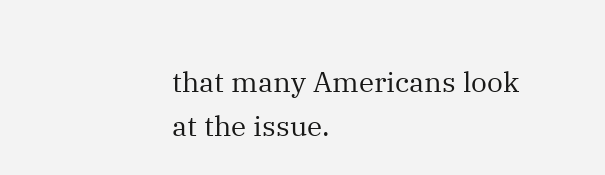that many Americans look at the issue.